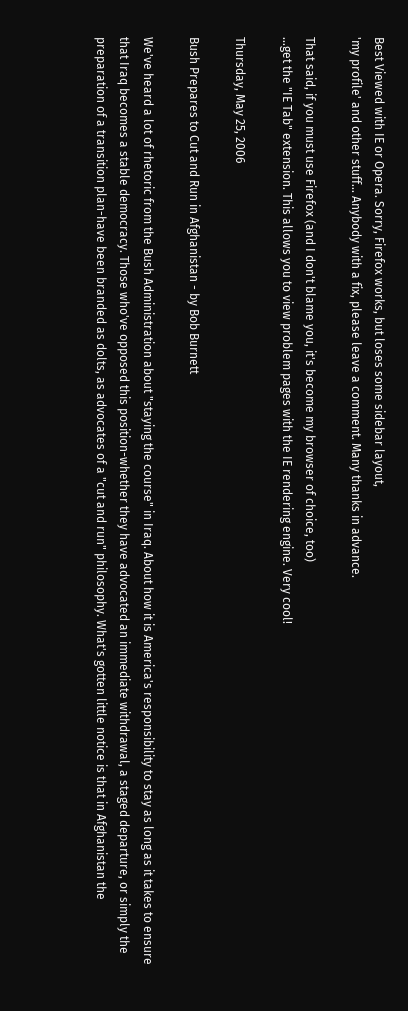Best Viewed with IE or Opera. Sorry, Firefox works, but loses some sidebar layout,
'my profile' and other stuff... Anybody with a fix, please leave a comment. Many thanks in advance.

That said, if you must use Firefox (and I don't blame you, it's become my browser of choice, too)
...get the "IE Tab" extension. This allows you to view problem pages with the IE rendering engine. Very cool!

Thursday, May 25, 2006

Bush Prepares to Cut and Run in Afghanistan - by Bob Burnett

We've heard a lot of rhetoric from the Bush Administration about "staying the course" in Iraq. About how it is America's responsibility to stay as long as it takes to ensure that Iraq becomes a stable democracy. Those who've opposed this position-whether they have advocated an immediate withdrawal, a staged departure, or simply the preparation of a transition plan-have been branded as dolts, as advocates of a "cut and run" philosophy. What's gotten little notice is that in Afghanistan the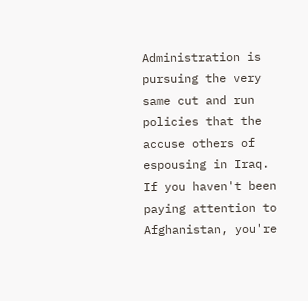Administration is pursuing the very same cut and run policies that the accuse others of espousing in Iraq.
If you haven't been paying attention to Afghanistan, you're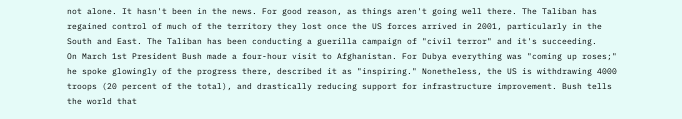not alone. It hasn't been in the news. For good reason, as things aren't going well there. The Taliban has regained control of much of the territory they lost once the US forces arrived in 2001, particularly in the South and East. The Taliban has been conducting a guerilla campaign of "civil terror" and it's succeeding.
On March 1st President Bush made a four-hour visit to Afghanistan. For Dubya everything was "coming up roses;" he spoke glowingly of the progress there, described it as "inspiring." Nonetheless, the US is withdrawing 4000 troops (20 percent of the total), and drastically reducing support for infrastructure improvement. Bush tells the world that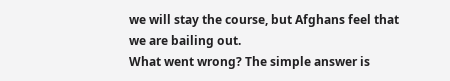we will stay the course, but Afghans feel that we are bailing out.
What went wrong? The simple answer is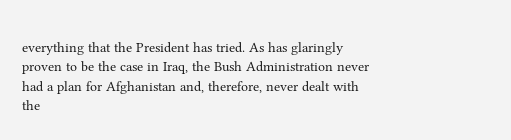everything that the President has tried. As has glaringly proven to be the case in Iraq, the Bush Administration never had a plan for Afghanistan and, therefore, never dealt with the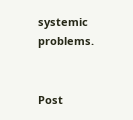systemic problems.


Post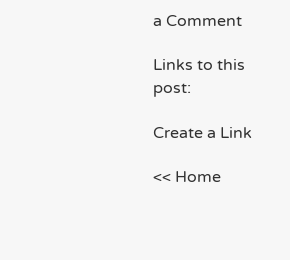a Comment

Links to this post:

Create a Link

<< Home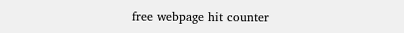free webpage hit counter